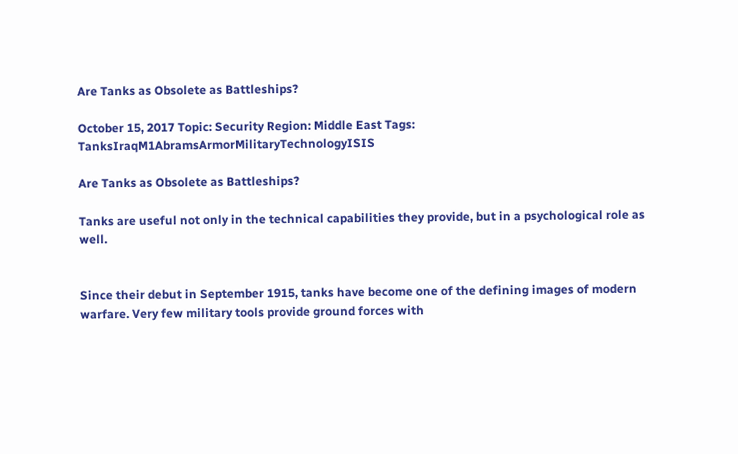Are Tanks as Obsolete as Battleships?

October 15, 2017 Topic: Security Region: Middle East Tags: TanksIraqM1AbramsArmorMilitaryTechnologyISIS

Are Tanks as Obsolete as Battleships?

Tanks are useful not only in the technical capabilities they provide, but in a psychological role as well.


Since their debut in September 1915, tanks have become one of the defining images of modern warfare. Very few military tools provide ground forces with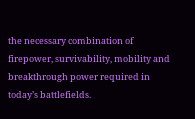the necessary combination of firepower, survivability, mobility and breakthrough power required in today’s battlefields.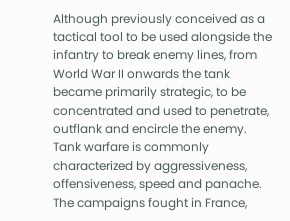Although previously conceived as a tactical tool to be used alongside the infantry to break enemy lines, from World War II onwards the tank became primarily strategic, to be concentrated and used to penetrate, outflank and encircle the enemy. Tank warfare is commonly characterized by aggressiveness, offensiveness, speed and panache. The campaigns fought in France,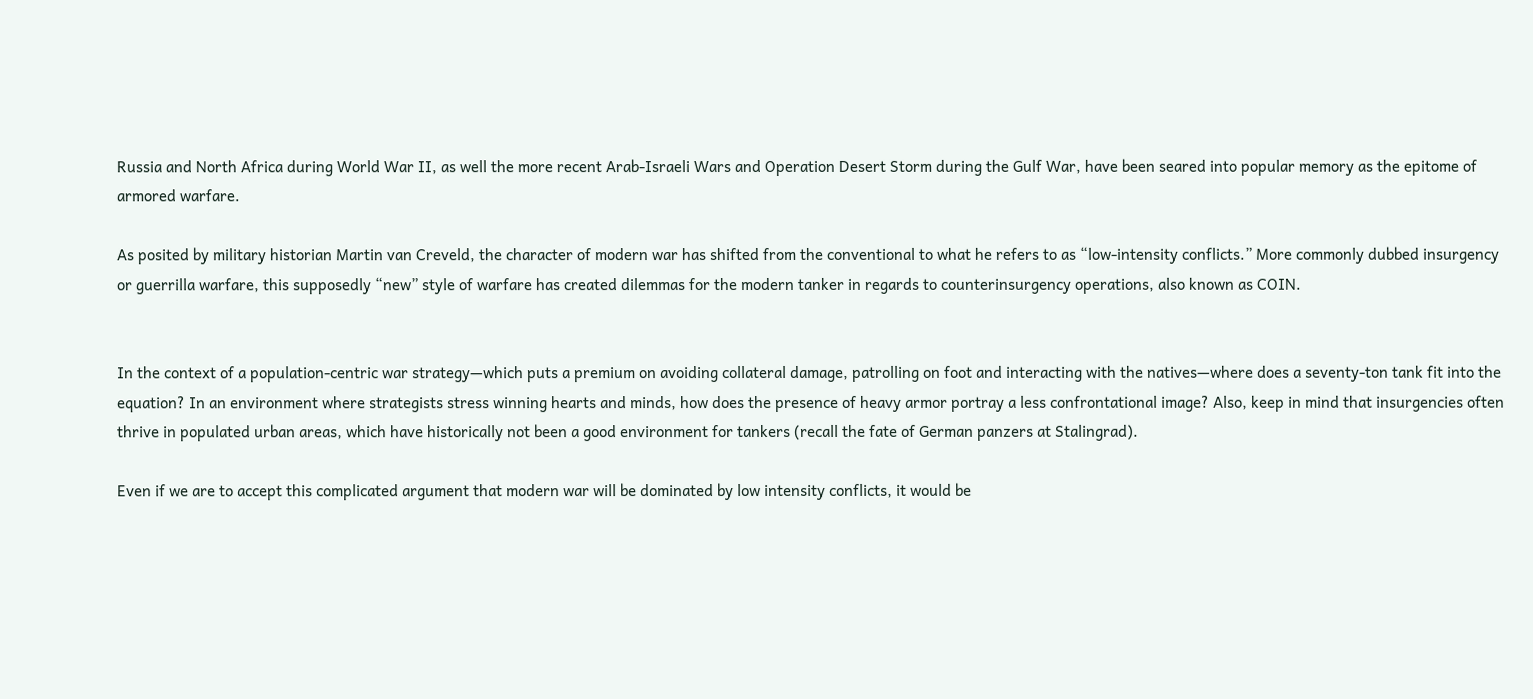Russia and North Africa during World War II, as well the more recent Arab-Israeli Wars and Operation Desert Storm during the Gulf War, have been seared into popular memory as the epitome of armored warfare.

As posited by military historian Martin van Creveld, the character of modern war has shifted from the conventional to what he refers to as “low-intensity conflicts.” More commonly dubbed insurgency or guerrilla warfare, this supposedly “new” style of warfare has created dilemmas for the modern tanker in regards to counterinsurgency operations, also known as COIN.


In the context of a population-centric war strategy—which puts a premium on avoiding collateral damage, patrolling on foot and interacting with the natives—where does a seventy-ton tank fit into the equation? In an environment where strategists stress winning hearts and minds, how does the presence of heavy armor portray a less confrontational image? Also, keep in mind that insurgencies often thrive in populated urban areas, which have historically not been a good environment for tankers (recall the fate of German panzers at Stalingrad).

Even if we are to accept this complicated argument that modern war will be dominated by low intensity conflicts, it would be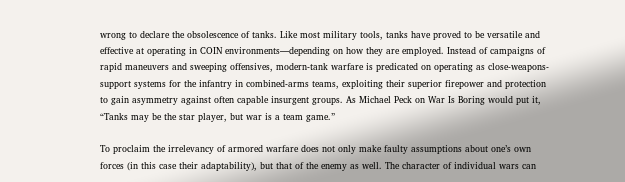wrong to declare the obsolescence of tanks. Like most military tools, tanks have proved to be versatile and effective at operating in COIN environments—depending on how they are employed. Instead of campaigns of rapid maneuvers and sweeping offensives, modern-tank warfare is predicated on operating as close-weapons-support systems for the infantry in combined-arms teams, exploiting their superior firepower and protection to gain asymmetry against often capable insurgent groups. As Michael Peck on War Is Boring would put it, “Tanks may be the star player, but war is a team game.”

To proclaim the irrelevancy of armored warfare does not only make faulty assumptions about one’s own forces (in this case their adaptability), but that of the enemy as well. The character of individual wars can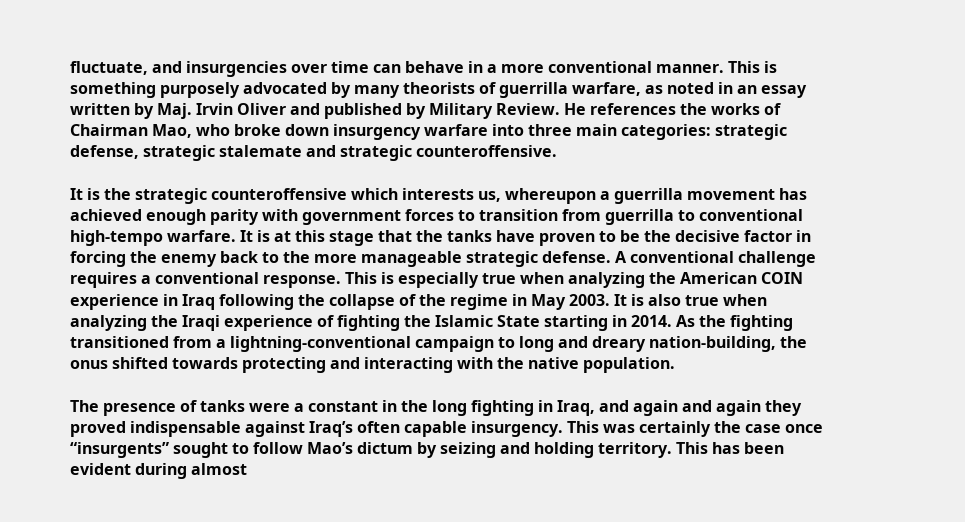fluctuate, and insurgencies over time can behave in a more conventional manner. This is something purposely advocated by many theorists of guerrilla warfare, as noted in an essay written by Maj. Irvin Oliver and published by Military Review. He references the works of Chairman Mao, who broke down insurgency warfare into three main categories: strategic defense, strategic stalemate and strategic counteroffensive.

It is the strategic counteroffensive which interests us, whereupon a guerrilla movement has achieved enough parity with government forces to transition from guerrilla to conventional high-tempo warfare. It is at this stage that the tanks have proven to be the decisive factor in forcing the enemy back to the more manageable strategic defense. A conventional challenge requires a conventional response. This is especially true when analyzing the American COIN experience in Iraq following the collapse of the regime in May 2003. It is also true when analyzing the Iraqi experience of fighting the Islamic State starting in 2014. As the fighting transitioned from a lightning-conventional campaign to long and dreary nation-building, the onus shifted towards protecting and interacting with the native population.

The presence of tanks were a constant in the long fighting in Iraq, and again and again they proved indispensable against Iraq’s often capable insurgency. This was certainly the case once “insurgents” sought to follow Mao’s dictum by seizing and holding territory. This has been evident during almost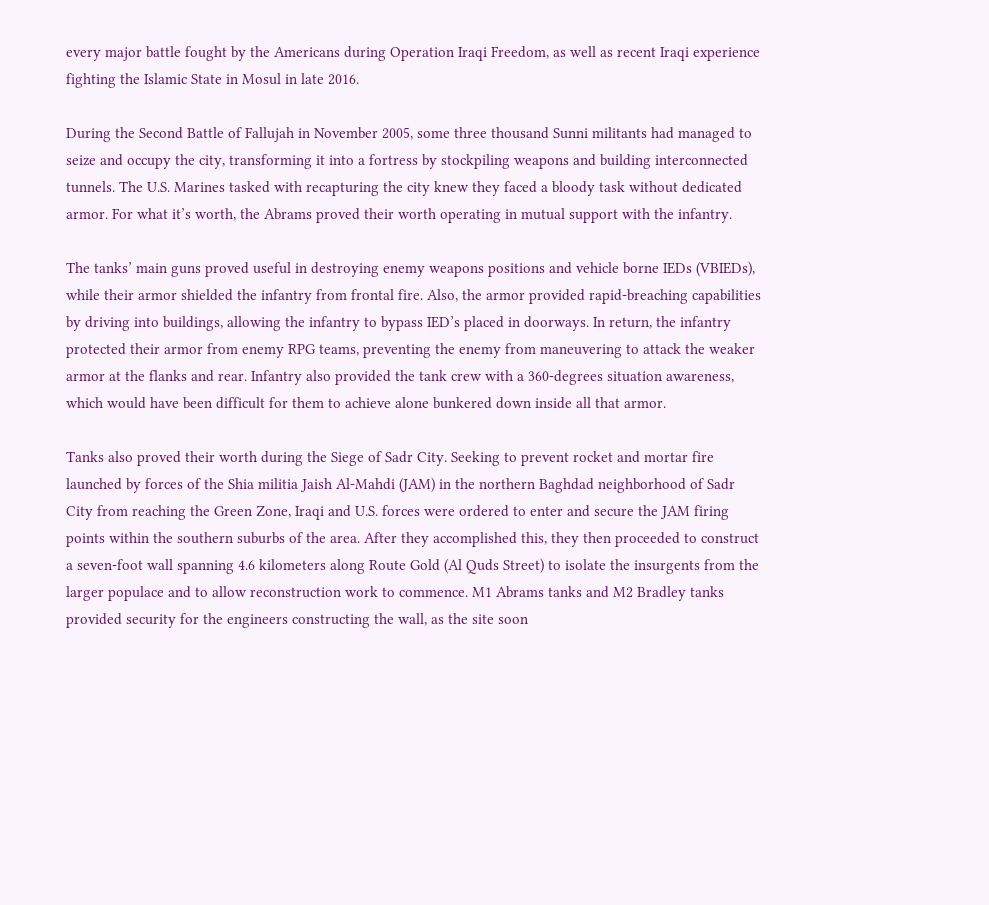every major battle fought by the Americans during Operation Iraqi Freedom, as well as recent Iraqi experience fighting the Islamic State in Mosul in late 2016.

During the Second Battle of Fallujah in November 2005, some three thousand Sunni militants had managed to seize and occupy the city, transforming it into a fortress by stockpiling weapons and building interconnected tunnels. The U.S. Marines tasked with recapturing the city knew they faced a bloody task without dedicated armor. For what it’s worth, the Abrams proved their worth operating in mutual support with the infantry.

The tanks’ main guns proved useful in destroying enemy weapons positions and vehicle borne IEDs (VBIEDs), while their armor shielded the infantry from frontal fire. Also, the armor provided rapid-breaching capabilities by driving into buildings, allowing the infantry to bypass IED’s placed in doorways. In return, the infantry protected their armor from enemy RPG teams, preventing the enemy from maneuvering to attack the weaker armor at the flanks and rear. Infantry also provided the tank crew with a 360-degrees situation awareness, which would have been difficult for them to achieve alone bunkered down inside all that armor.

Tanks also proved their worth during the Siege of Sadr City. Seeking to prevent rocket and mortar fire launched by forces of the Shia militia Jaish Al-Mahdi (JAM) in the northern Baghdad neighborhood of Sadr City from reaching the Green Zone, Iraqi and U.S. forces were ordered to enter and secure the JAM firing points within the southern suburbs of the area. After they accomplished this, they then proceeded to construct a seven-foot wall spanning 4.6 kilometers along Route Gold (Al Quds Street) to isolate the insurgents from the larger populace and to allow reconstruction work to commence. M1 Abrams tanks and M2 Bradley tanks provided security for the engineers constructing the wall, as the site soon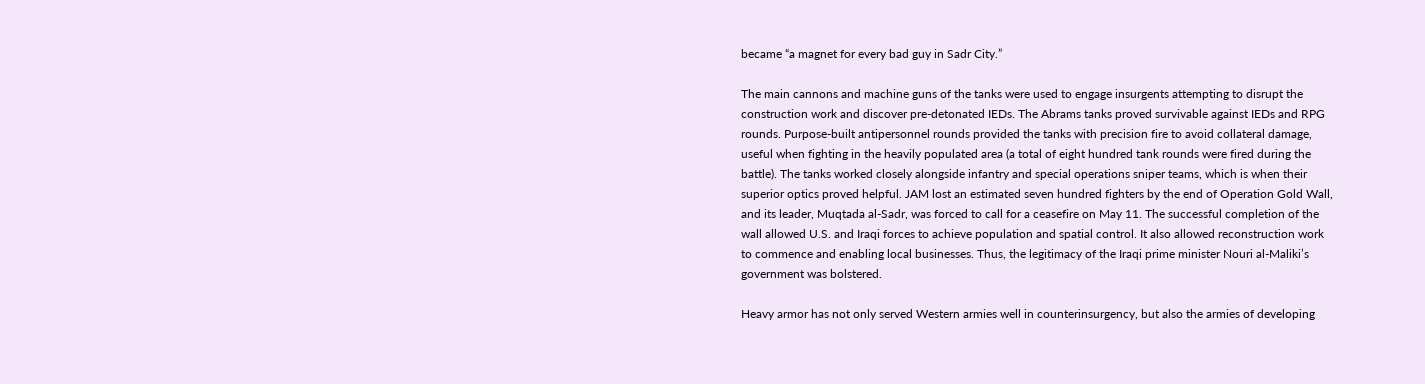became “a magnet for every bad guy in Sadr City.”

The main cannons and machine guns of the tanks were used to engage insurgents attempting to disrupt the construction work and discover pre-detonated IEDs. The Abrams tanks proved survivable against IEDs and RPG rounds. Purpose-built antipersonnel rounds provided the tanks with precision fire to avoid collateral damage, useful when fighting in the heavily populated area (a total of eight hundred tank rounds were fired during the battle). The tanks worked closely alongside infantry and special operations sniper teams, which is when their superior optics proved helpful. JAM lost an estimated seven hundred fighters by the end of Operation Gold Wall, and its leader, Muqtada al-Sadr, was forced to call for a ceasefire on May 11. The successful completion of the wall allowed U.S. and Iraqi forces to achieve population and spatial control. It also allowed reconstruction work to commence and enabling local businesses. Thus, the legitimacy of the Iraqi prime minister Nouri al-Maliki’s government was bolstered.

Heavy armor has not only served Western armies well in counterinsurgency, but also the armies of developing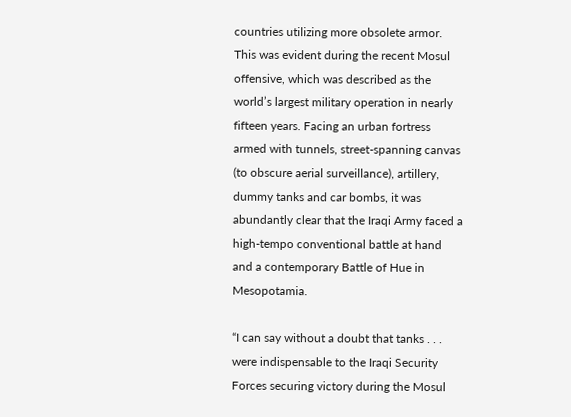countries utilizing more obsolete armor. This was evident during the recent Mosul offensive, which was described as the world’s largest military operation in nearly fifteen years. Facing an urban fortress armed with tunnels, street-spanning canvas (to obscure aerial surveillance), artillery, dummy tanks and car bombs, it was abundantly clear that the Iraqi Army faced a high-tempo conventional battle at hand and a contemporary Battle of Hue in Mesopotamia.

“I can say without a doubt that tanks . . . were indispensable to the Iraqi Security Forces securing victory during the Mosul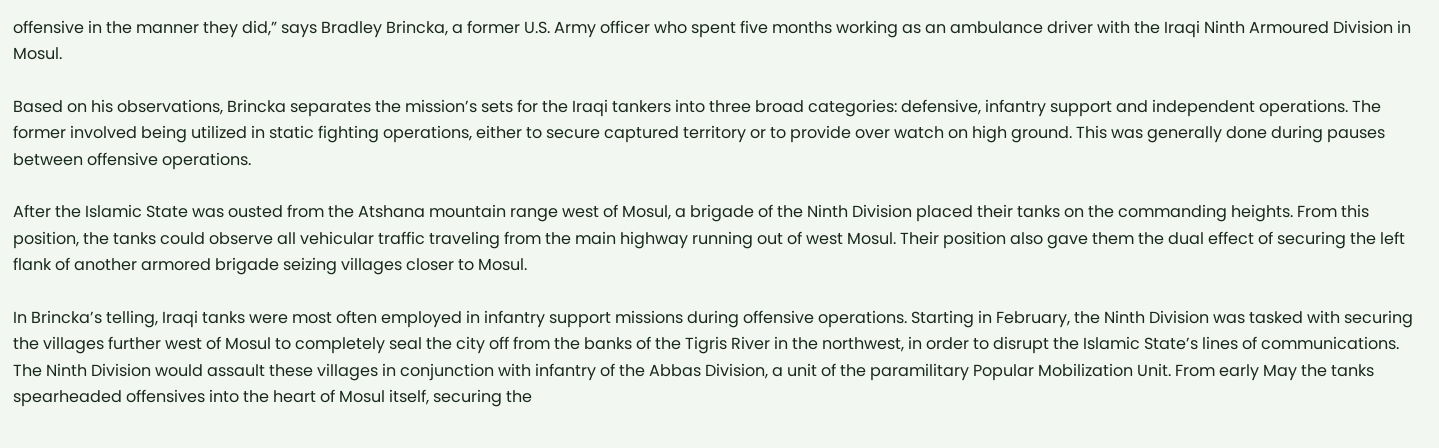offensive in the manner they did,” says Bradley Brincka, a former U.S. Army officer who spent five months working as an ambulance driver with the Iraqi Ninth Armoured Division in Mosul.

Based on his observations, Brincka separates the mission’s sets for the Iraqi tankers into three broad categories: defensive, infantry support and independent operations. The former involved being utilized in static fighting operations, either to secure captured territory or to provide over watch on high ground. This was generally done during pauses between offensive operations.

After the Islamic State was ousted from the Atshana mountain range west of Mosul, a brigade of the Ninth Division placed their tanks on the commanding heights. From this position, the tanks could observe all vehicular traffic traveling from the main highway running out of west Mosul. Their position also gave them the dual effect of securing the left flank of another armored brigade seizing villages closer to Mosul.

In Brincka’s telling, Iraqi tanks were most often employed in infantry support missions during offensive operations. Starting in February, the Ninth Division was tasked with securing the villages further west of Mosul to completely seal the city off from the banks of the Tigris River in the northwest, in order to disrupt the Islamic State’s lines of communications. The Ninth Division would assault these villages in conjunction with infantry of the Abbas Division, a unit of the paramilitary Popular Mobilization Unit. From early May the tanks spearheaded offensives into the heart of Mosul itself, securing the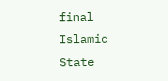final Islamic State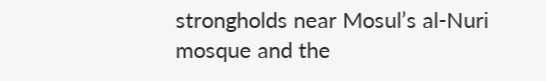strongholds near Mosul’s al-Nuri mosque and the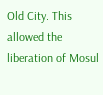Old City. This allowed the liberation of Mosul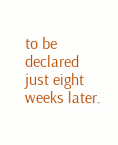to be declared just eight weeks later.